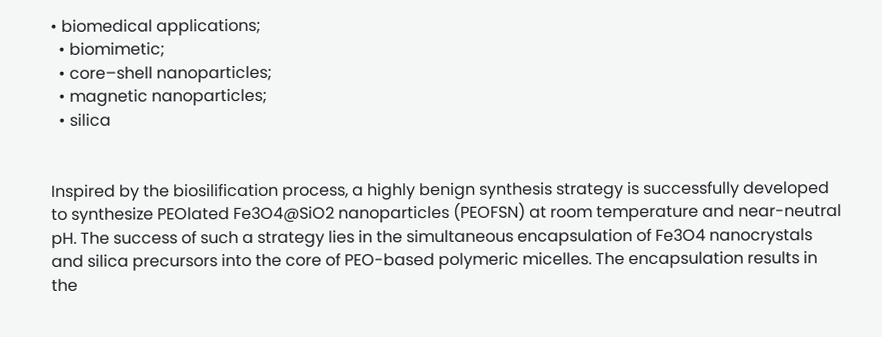• biomedical applications;
  • biomimetic;
  • core–shell nanoparticles;
  • magnetic nanoparticles;
  • silica


Inspired by the biosilification process, a highly benign synthesis strategy is successfully developed to synthesize PEOlated Fe3O4@SiO2 nanoparticles (PEOFSN) at room temperature and near-neutral pH. The success of such a strategy lies in the simultaneous encapsulation of Fe3O4 nanocrystals and silica precursors into the core of PEO-based polymeric micelles. The encapsulation results in the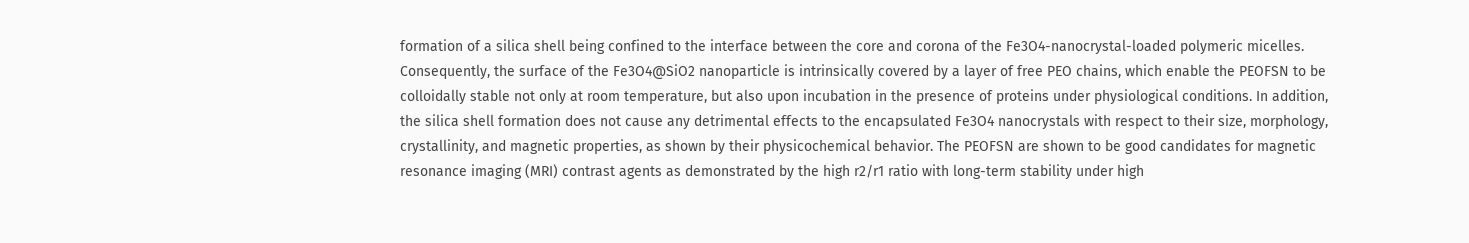formation of a silica shell being confined to the interface between the core and corona of the Fe3O4-nanocrystal-loaded polymeric micelles. Consequently, the surface of the Fe3O4@SiO2 nanoparticle is intrinsically covered by a layer of free PEO chains, which enable the PEOFSN to be colloidally stable not only at room temperature, but also upon incubation in the presence of proteins under physiological conditions. In addition, the silica shell formation does not cause any detrimental effects to the encapsulated Fe3O4 nanocrystals with respect to their size, morphology, crystallinity, and magnetic properties, as shown by their physicochemical behavior. The PEOFSN are shown to be good candidates for magnetic resonance imaging (MRI) contrast agents as demonstrated by the high r2/r1 ratio with long-term stability under high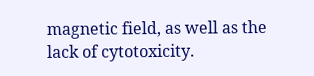magnetic field, as well as the lack of cytotoxicity.